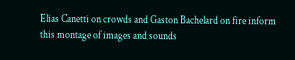Elias Canetti on crowds and Gaston Bachelard on fire inform this montage of images and sounds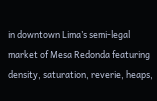in downtown Lima’s semi-legal market of Mesa Redonda featuring density, saturation, reverie, heaps,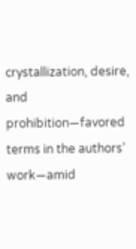crystallization, desire, and prohibition—favored terms in the authors’ work—amid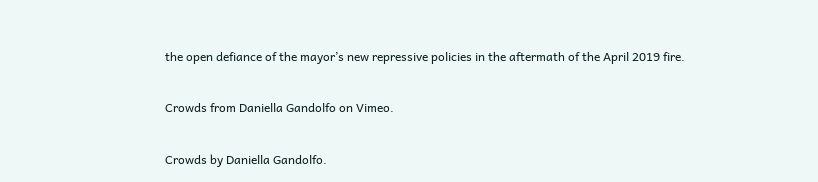the open defiance of the mayor’s new repressive policies in the aftermath of the April 2019 fire.

Crowds from Daniella Gandolfo on Vimeo.

Crowds by Daniella Gandolfo.